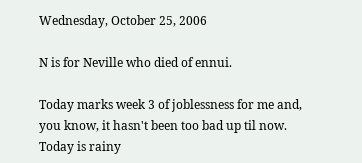Wednesday, October 25, 2006

N is for Neville who died of ennui.

Today marks week 3 of joblessness for me and, you know, it hasn't been too bad up til now. Today is rainy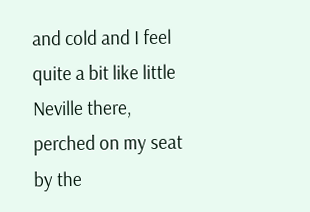and cold and I feel quite a bit like little Neville there, perched on my seat by the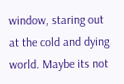window, staring out at the cold and dying world. Maybe its not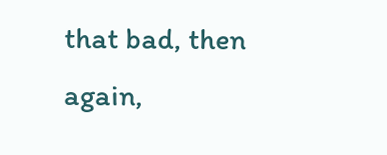that bad, then again,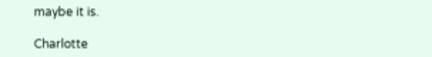maybe it is.

Charlotte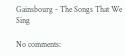Gainsbourg - The Songs That We Sing

No comments: